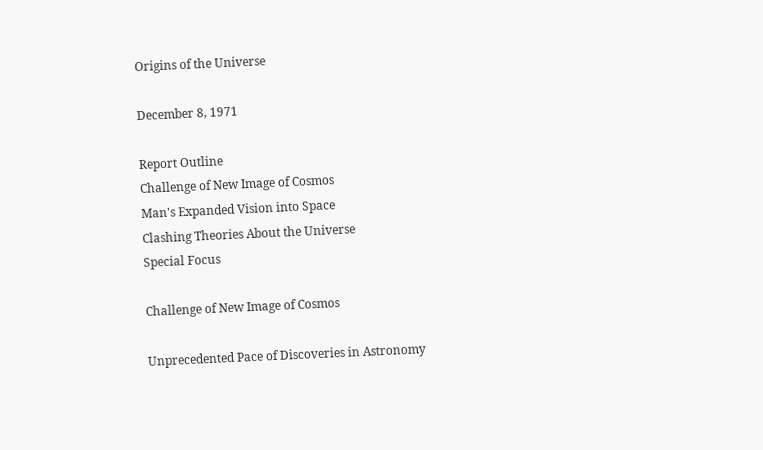Origins of the Universe

December 8, 1971

Report Outline
Challenge of New Image of Cosmos
Man's Expanded Vision into Space
Clashing Theories About the Universe
Special Focus

Challenge of New Image of Cosmos

Unprecedented Pace of Discoveries in Astronomy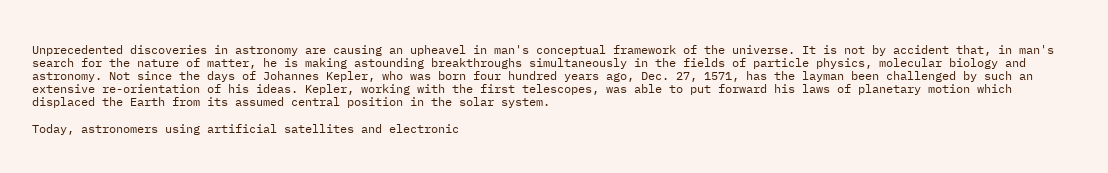Unprecedented discoveries in astronomy are causing an upheavel in man's conceptual framework of the universe. It is not by accident that, in man's search for the nature of matter, he is making astounding breakthroughs simultaneously in the fields of particle physics, molecular biology and astronomy. Not since the days of Johannes Kepler, who was born four hundred years ago, Dec. 27, 1571, has the layman been challenged by such an extensive re-orientation of his ideas. Kepler, working with the first telescopes, was able to put forward his laws of planetary motion which displaced the Earth from its assumed central position in the solar system.

Today, astronomers using artificial satellites and electronic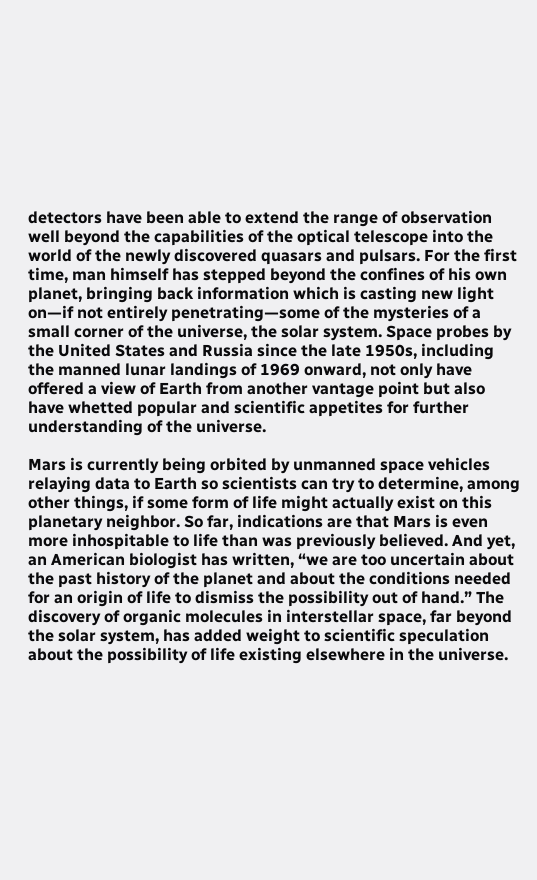detectors have been able to extend the range of observation well beyond the capabilities of the optical telescope into the world of the newly discovered quasars and pulsars. For the first time, man himself has stepped beyond the confines of his own planet, bringing back information which is casting new light on—if not entirely penetrating—some of the mysteries of a small corner of the universe, the solar system. Space probes by the United States and Russia since the late 1950s, including the manned lunar landings of 1969 onward, not only have offered a view of Earth from another vantage point but also have whetted popular and scientific appetites for further understanding of the universe.

Mars is currently being orbited by unmanned space vehicles relaying data to Earth so scientists can try to determine, among other things, if some form of life might actually exist on this planetary neighbor. So far, indications are that Mars is even more inhospitable to life than was previously believed. And yet, an American biologist has written, “we are too uncertain about the past history of the planet and about the conditions needed for an origin of life to dismiss the possibility out of hand.” The discovery of organic molecules in interstellar space, far beyond the solar system, has added weight to scientific speculation about the possibility of life existing elsewhere in the universe.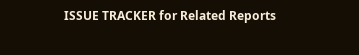ISSUE TRACKER for Related Reports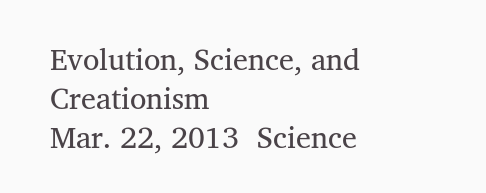Evolution, Science, and Creationism
Mar. 22, 2013  Science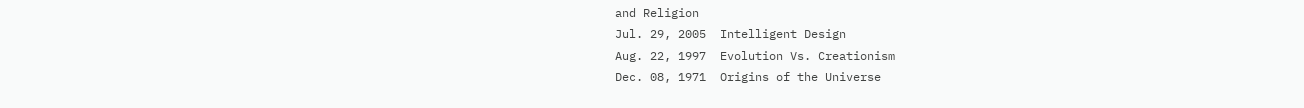and Religion
Jul. 29, 2005  Intelligent Design
Aug. 22, 1997  Evolution Vs. Creationism
Dec. 08, 1971  Origins of the Universe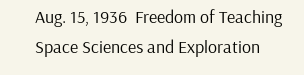Aug. 15, 1936  Freedom of Teaching
Space Sciences and Exploration